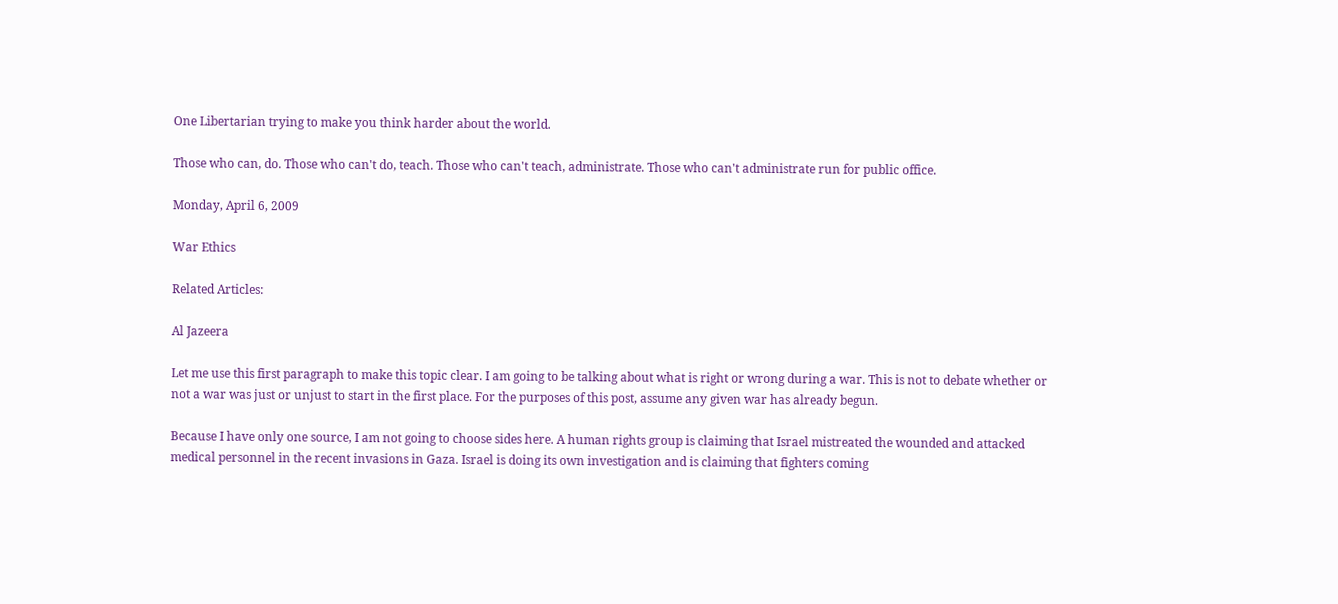One Libertarian trying to make you think harder about the world.

Those who can, do. Those who can't do, teach. Those who can't teach, administrate. Those who can't administrate run for public office.

Monday, April 6, 2009

War Ethics

Related Articles:

Al Jazeera

Let me use this first paragraph to make this topic clear. I am going to be talking about what is right or wrong during a war. This is not to debate whether or not a war was just or unjust to start in the first place. For the purposes of this post, assume any given war has already begun.

Because I have only one source, I am not going to choose sides here. A human rights group is claiming that Israel mistreated the wounded and attacked medical personnel in the recent invasions in Gaza. Israel is doing its own investigation and is claiming that fighters coming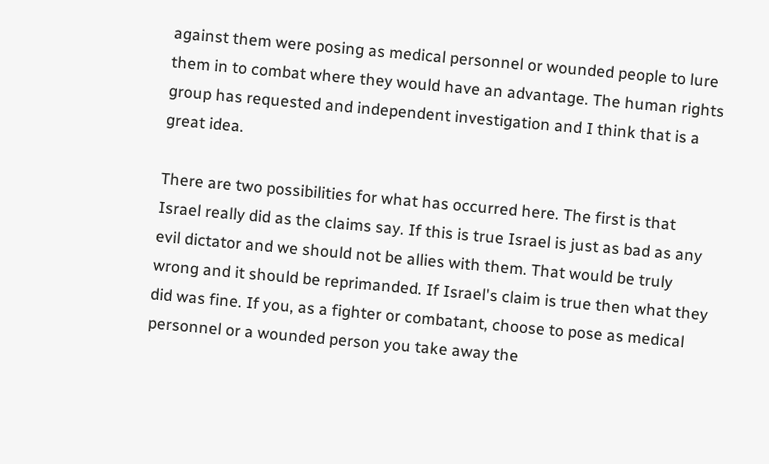against them were posing as medical personnel or wounded people to lure them in to combat where they would have an advantage. The human rights group has requested and independent investigation and I think that is a great idea.

There are two possibilities for what has occurred here. The first is that Israel really did as the claims say. If this is true Israel is just as bad as any evil dictator and we should not be allies with them. That would be truly wrong and it should be reprimanded. If Israel's claim is true then what they did was fine. If you, as a fighter or combatant, choose to pose as medical personnel or a wounded person you take away the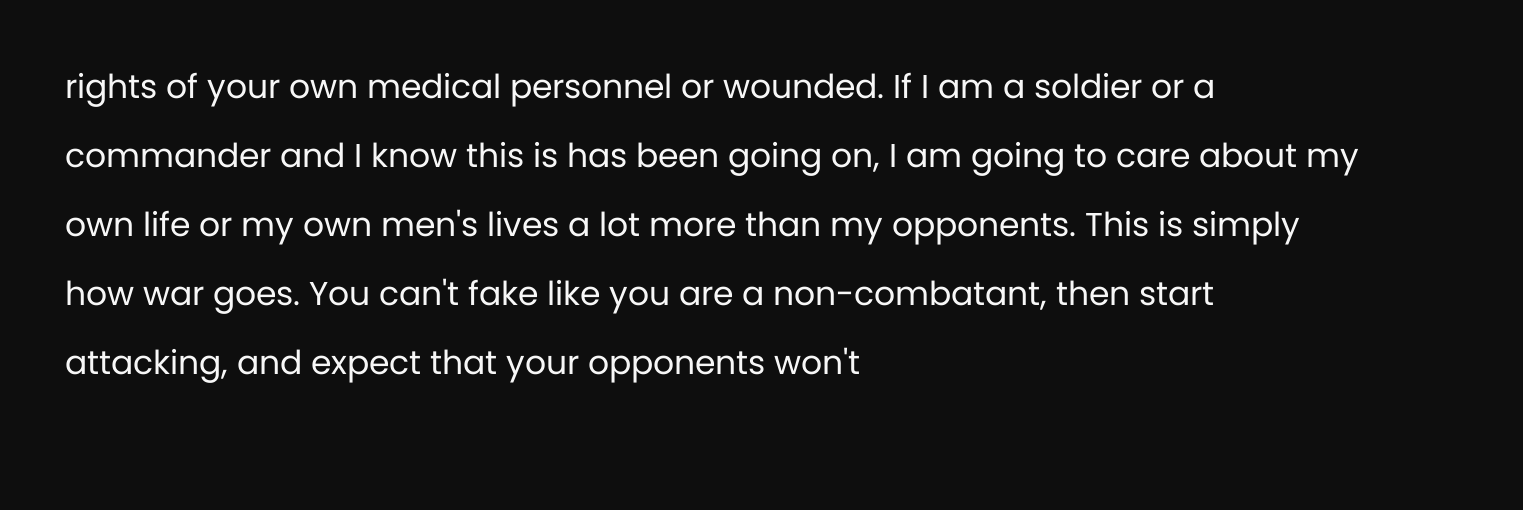rights of your own medical personnel or wounded. If I am a soldier or a commander and I know this is has been going on, I am going to care about my own life or my own men's lives a lot more than my opponents. This is simply how war goes. You can't fake like you are a non-combatant, then start attacking, and expect that your opponents won't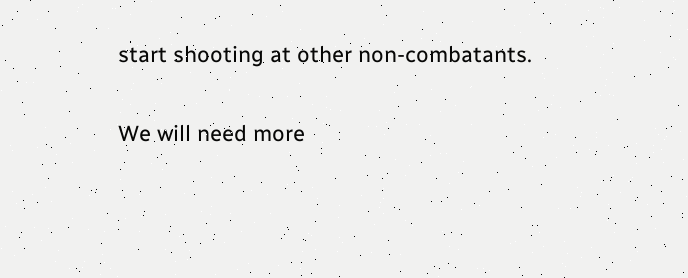start shooting at other non-combatants.

We will need more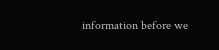information before we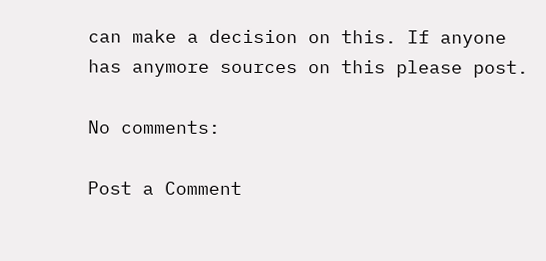can make a decision on this. If anyone has anymore sources on this please post.

No comments:

Post a Comment